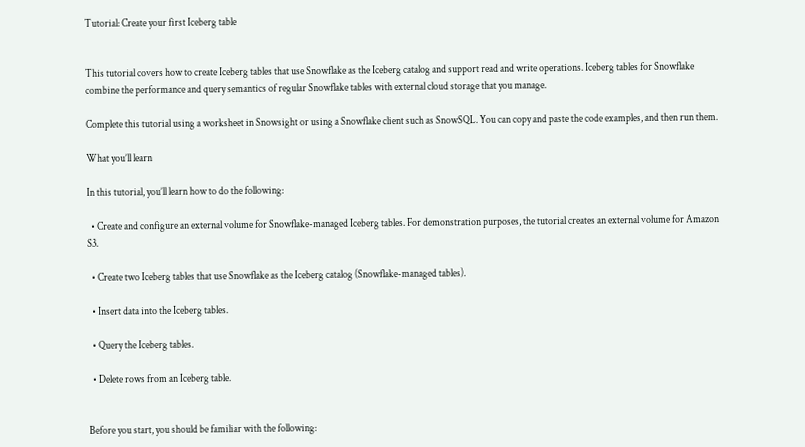Tutorial: Create your first Iceberg table


This tutorial covers how to create Iceberg tables that use Snowflake as the Iceberg catalog and support read and write operations. Iceberg tables for Snowflake combine the performance and query semantics of regular Snowflake tables with external cloud storage that you manage.

Complete this tutorial using a worksheet in Snowsight or using a Snowflake client such as SnowSQL. You can copy and paste the code examples, and then run them.

What you’ll learn

In this tutorial, you’ll learn how to do the following:

  • Create and configure an external volume for Snowflake-managed Iceberg tables. For demonstration purposes, the tutorial creates an external volume for Amazon S3.

  • Create two Iceberg tables that use Snowflake as the Iceberg catalog (Snowflake-managed tables).

  • Insert data into the Iceberg tables.

  • Query the Iceberg tables.

  • Delete rows from an Iceberg table.


Before you start, you should be familiar with the following: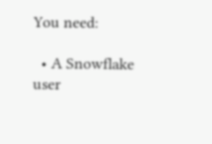You need:

  • A Snowflake user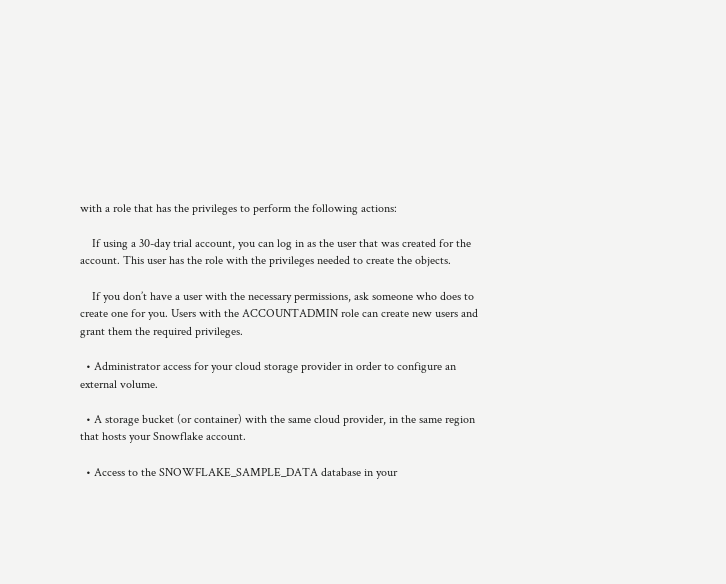with a role that has the privileges to perform the following actions:

    If using a 30-day trial account, you can log in as the user that was created for the account. This user has the role with the privileges needed to create the objects.

    If you don’t have a user with the necessary permissions, ask someone who does to create one for you. Users with the ACCOUNTADMIN role can create new users and grant them the required privileges.

  • Administrator access for your cloud storage provider in order to configure an external volume.

  • A storage bucket (or container) with the same cloud provider, in the same region that hosts your Snowflake account.

  • Access to the SNOWFLAKE_SAMPLE_DATA database in your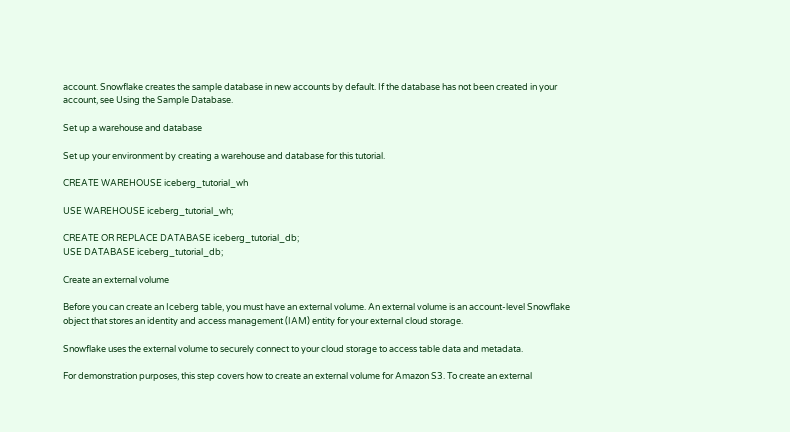account. Snowflake creates the sample database in new accounts by default. If the database has not been created in your account, see Using the Sample Database.

Set up a warehouse and database

Set up your environment by creating a warehouse and database for this tutorial.

CREATE WAREHOUSE iceberg_tutorial_wh

USE WAREHOUSE iceberg_tutorial_wh;

CREATE OR REPLACE DATABASE iceberg_tutorial_db;
USE DATABASE iceberg_tutorial_db;

Create an external volume

Before you can create an Iceberg table, you must have an external volume. An external volume is an account-level Snowflake object that stores an identity and access management (IAM) entity for your external cloud storage.

Snowflake uses the external volume to securely connect to your cloud storage to access table data and metadata.

For demonstration purposes, this step covers how to create an external volume for Amazon S3. To create an external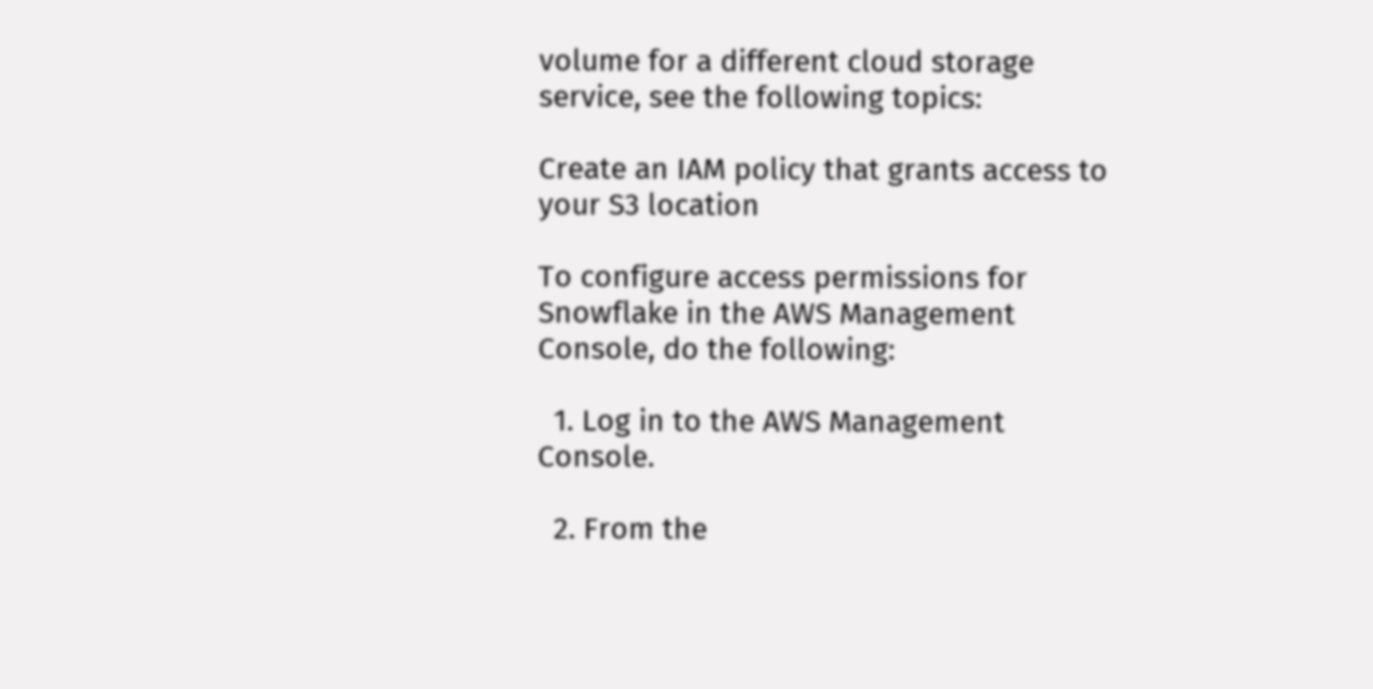volume for a different cloud storage service, see the following topics:

Create an IAM policy that grants access to your S3 location

To configure access permissions for Snowflake in the AWS Management Console, do the following:

  1. Log in to the AWS Management Console.

  2. From the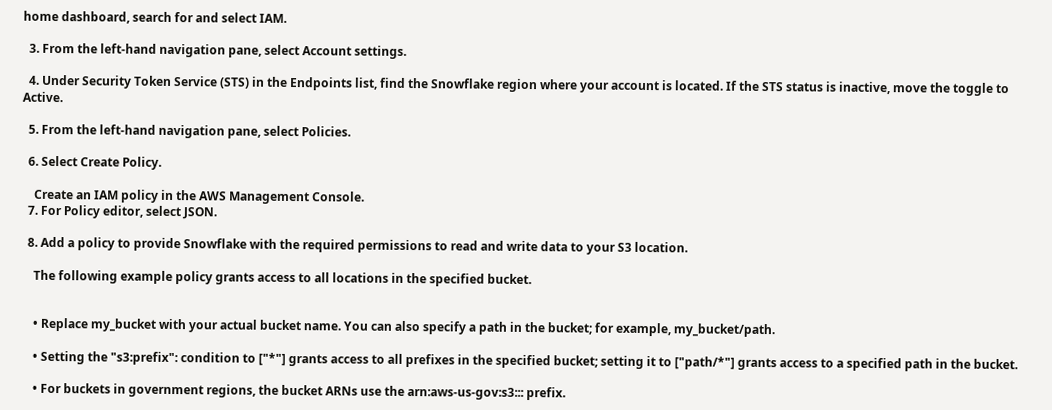home dashboard, search for and select IAM.

  3. From the left-hand navigation pane, select Account settings.

  4. Under Security Token Service (STS) in the Endpoints list, find the Snowflake region where your account is located. If the STS status is inactive, move the toggle to Active.

  5. From the left-hand navigation pane, select Policies.

  6. Select Create Policy.

    Create an IAM policy in the AWS Management Console.
  7. For Policy editor, select JSON.

  8. Add a policy to provide Snowflake with the required permissions to read and write data to your S3 location.

    The following example policy grants access to all locations in the specified bucket.


    • Replace my_bucket with your actual bucket name. You can also specify a path in the bucket; for example, my_bucket/path.

    • Setting the "s3:prefix": condition to ["*"] grants access to all prefixes in the specified bucket; setting it to ["path/*"] grants access to a specified path in the bucket.

    • For buckets in government regions, the bucket ARNs use the arn:aws-us-gov:s3::: prefix.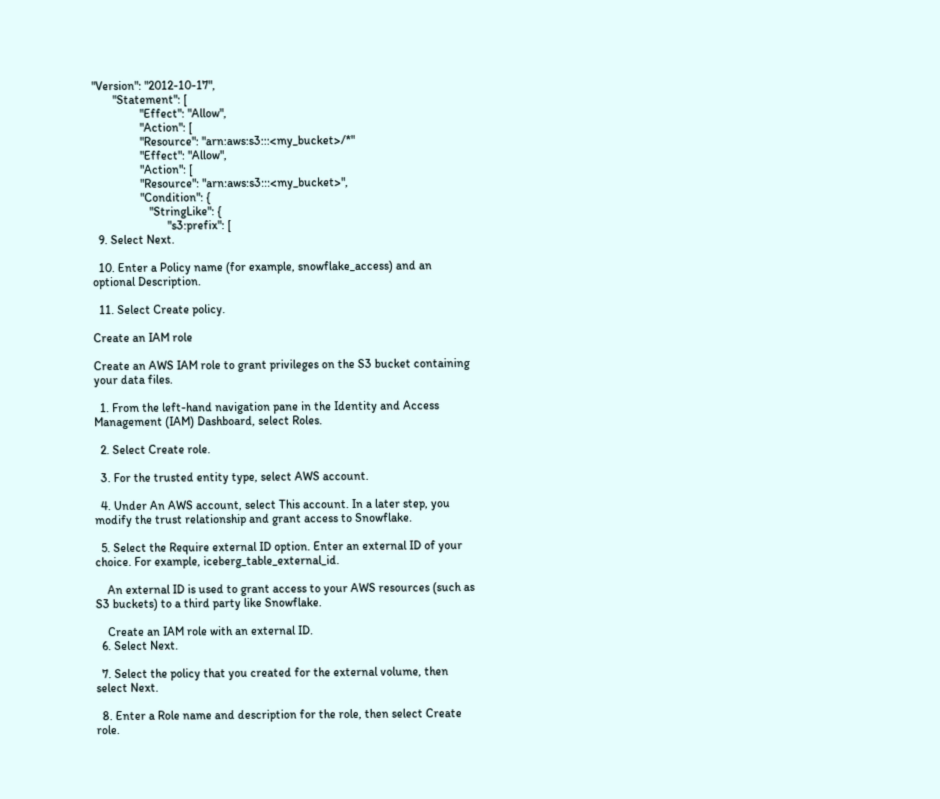"Version": "2012-10-17",
       "Statement": [
                "Effect": "Allow",
                "Action": [
                "Resource": "arn:aws:s3:::<my_bucket>/*"
                "Effect": "Allow",
                "Action": [
                "Resource": "arn:aws:s3:::<my_bucket>",
                "Condition": {
                   "StringLike": {
                         "s3:prefix": [
  9. Select Next.

  10. Enter a Policy name (for example, snowflake_access) and an optional Description.

  11. Select Create policy.

Create an IAM role

Create an AWS IAM role to grant privileges on the S3 bucket containing your data files.

  1. From the left-hand navigation pane in the Identity and Access Management (IAM) Dashboard, select Roles.

  2. Select Create role.

  3. For the trusted entity type, select AWS account.

  4. Under An AWS account, select This account. In a later step, you modify the trust relationship and grant access to Snowflake.

  5. Select the Require external ID option. Enter an external ID of your choice. For example, iceberg_table_external_id.

    An external ID is used to grant access to your AWS resources (such as S3 buckets) to a third party like Snowflake.

    Create an IAM role with an external ID.
  6. Select Next.

  7. Select the policy that you created for the external volume, then select Next.

  8. Enter a Role name and description for the role, then select Create role.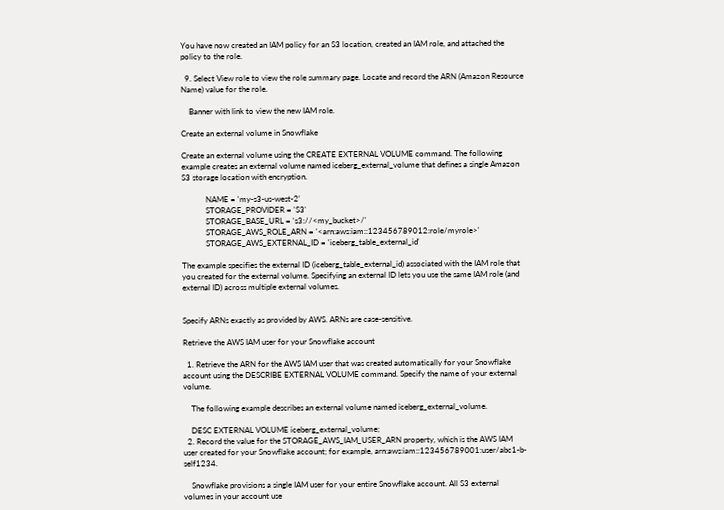You have now created an IAM policy for an S3 location, created an IAM role, and attached the policy to the role.

  9. Select View role to view the role summary page. Locate and record the ARN (Amazon Resource Name) value for the role.

    Banner with link to view the new IAM role.

Create an external volume in Snowflake

Create an external volume using the CREATE EXTERNAL VOLUME command. The following example creates an external volume named iceberg_external_volume that defines a single Amazon S3 storage location with encryption.

            NAME = 'my-s3-us-west-2'
            STORAGE_PROVIDER = 'S3'
            STORAGE_BASE_URL = 's3://<my_bucket>/'
            STORAGE_AWS_ROLE_ARN = '<arn:aws:iam::123456789012:role/myrole>'
            STORAGE_AWS_EXTERNAL_ID = 'iceberg_table_external_id'

The example specifies the external ID (iceberg_table_external_id) associated with the IAM role that you created for the external volume. Specifying an external ID lets you use the same IAM role (and external ID) across multiple external volumes.


Specify ARNs exactly as provided by AWS. ARNs are case-sensitive.

Retrieve the AWS IAM user for your Snowflake account

  1. Retrieve the ARN for the AWS IAM user that was created automatically for your Snowflake account using the DESCRIBE EXTERNAL VOLUME command. Specify the name of your external volume.

    The following example describes an external volume named iceberg_external_volume.

    DESC EXTERNAL VOLUME iceberg_external_volume;
  2. Record the value for the STORAGE_AWS_IAM_USER_ARN property, which is the AWS IAM user created for your Snowflake account; for example, arn:aws:iam::123456789001:user/abc1-b-self1234.

    Snowflake provisions a single IAM user for your entire Snowflake account. All S3 external volumes in your account use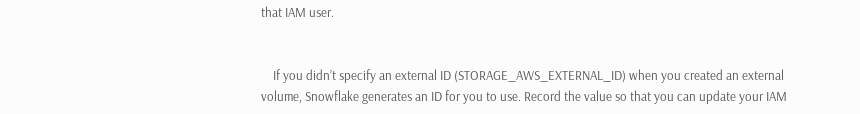that IAM user.


    If you didn’t specify an external ID (STORAGE_AWS_EXTERNAL_ID) when you created an external volume, Snowflake generates an ID for you to use. Record the value so that you can update your IAM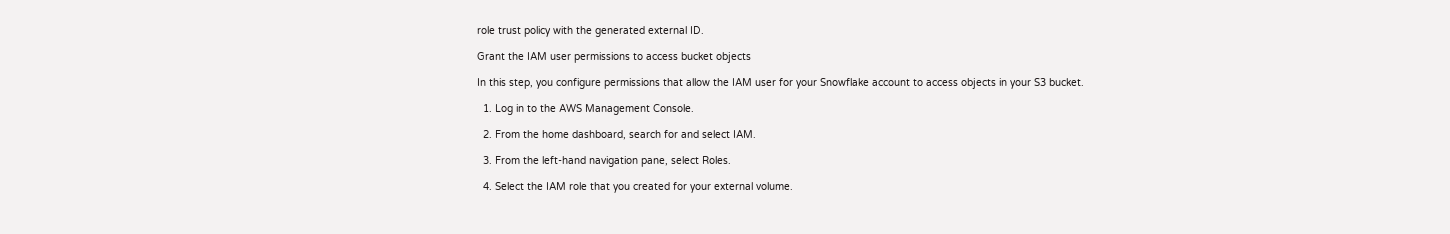role trust policy with the generated external ID.

Grant the IAM user permissions to access bucket objects

In this step, you configure permissions that allow the IAM user for your Snowflake account to access objects in your S3 bucket.

  1. Log in to the AWS Management Console.

  2. From the home dashboard, search for and select IAM.

  3. From the left-hand navigation pane, select Roles.

  4. Select the IAM role that you created for your external volume.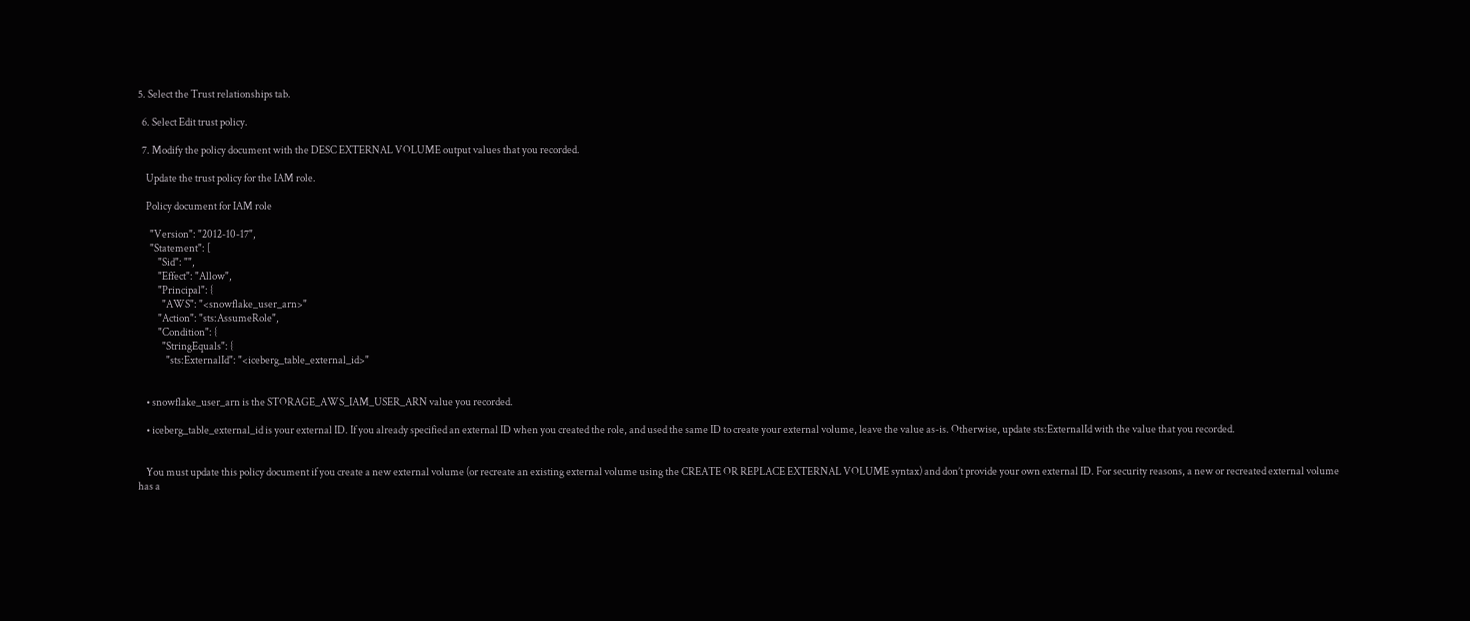5. Select the Trust relationships tab.

  6. Select Edit trust policy.

  7. Modify the policy document with the DESC EXTERNAL VOLUME output values that you recorded.

    Update the trust policy for the IAM role.

    Policy document for IAM role

      "Version": "2012-10-17",
      "Statement": [
          "Sid": "",
          "Effect": "Allow",
          "Principal": {
            "AWS": "<snowflake_user_arn>"
          "Action": "sts:AssumeRole",
          "Condition": {
            "StringEquals": {
              "sts:ExternalId": "<iceberg_table_external_id>"


    • snowflake_user_arn is the STORAGE_AWS_IAM_USER_ARN value you recorded.

    • iceberg_table_external_id is your external ID. If you already specified an external ID when you created the role, and used the same ID to create your external volume, leave the value as-is. Otherwise, update sts:ExternalId with the value that you recorded.


    You must update this policy document if you create a new external volume (or recreate an existing external volume using the CREATE OR REPLACE EXTERNAL VOLUME syntax) and don’t provide your own external ID. For security reasons, a new or recreated external volume has a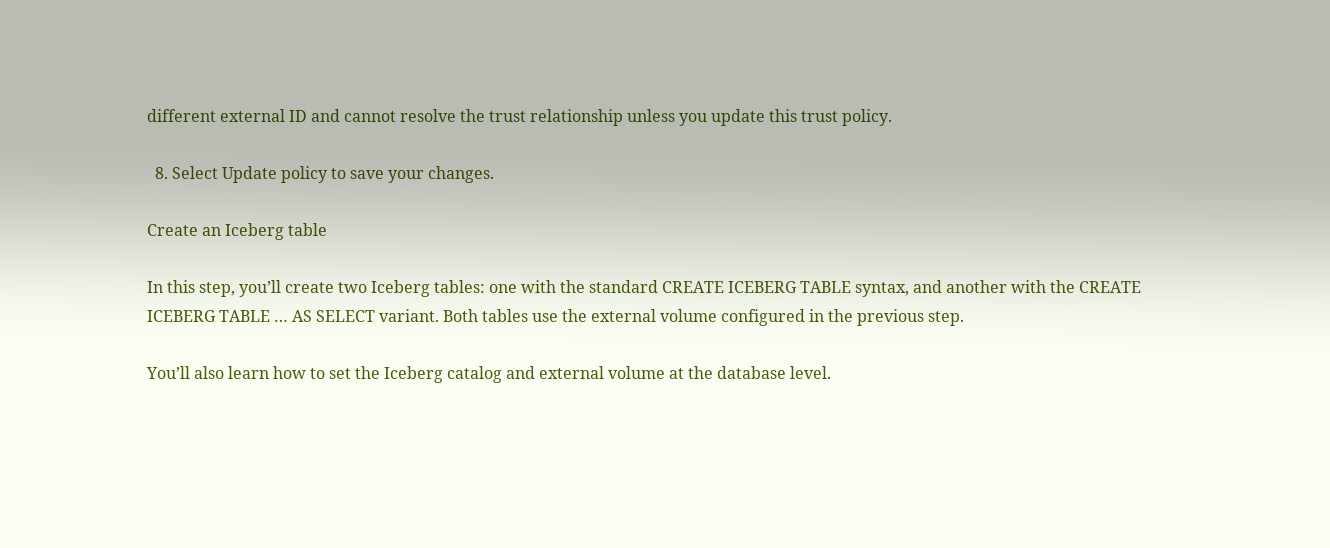different external ID and cannot resolve the trust relationship unless you update this trust policy.

  8. Select Update policy to save your changes.

Create an Iceberg table

In this step, you’ll create two Iceberg tables: one with the standard CREATE ICEBERG TABLE syntax, and another with the CREATE ICEBERG TABLE … AS SELECT variant. Both tables use the external volume configured in the previous step.

You’ll also learn how to set the Iceberg catalog and external volume at the database level.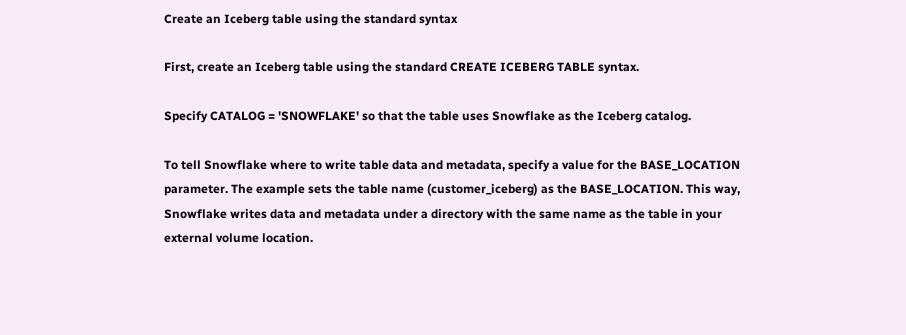Create an Iceberg table using the standard syntax

First, create an Iceberg table using the standard CREATE ICEBERG TABLE syntax.

Specify CATALOG = 'SNOWFLAKE' so that the table uses Snowflake as the Iceberg catalog.

To tell Snowflake where to write table data and metadata, specify a value for the BASE_LOCATION parameter. The example sets the table name (customer_iceberg) as the BASE_LOCATION. This way, Snowflake writes data and metadata under a directory with the same name as the table in your external volume location.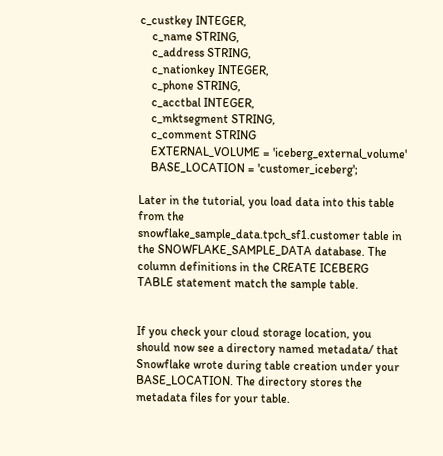c_custkey INTEGER,
    c_name STRING,
    c_address STRING,
    c_nationkey INTEGER,
    c_phone STRING,
    c_acctbal INTEGER,
    c_mktsegment STRING,
    c_comment STRING
    EXTERNAL_VOLUME = 'iceberg_external_volume'
    BASE_LOCATION = 'customer_iceberg';

Later in the tutorial, you load data into this table from the snowflake_sample_data.tpch_sf1.customer table in the SNOWFLAKE_SAMPLE_DATA database. The column definitions in the CREATE ICEBERG TABLE statement match the sample table.


If you check your cloud storage location, you should now see a directory named metadata/ that Snowflake wrote during table creation under your BASE_LOCATION. The directory stores the metadata files for your table.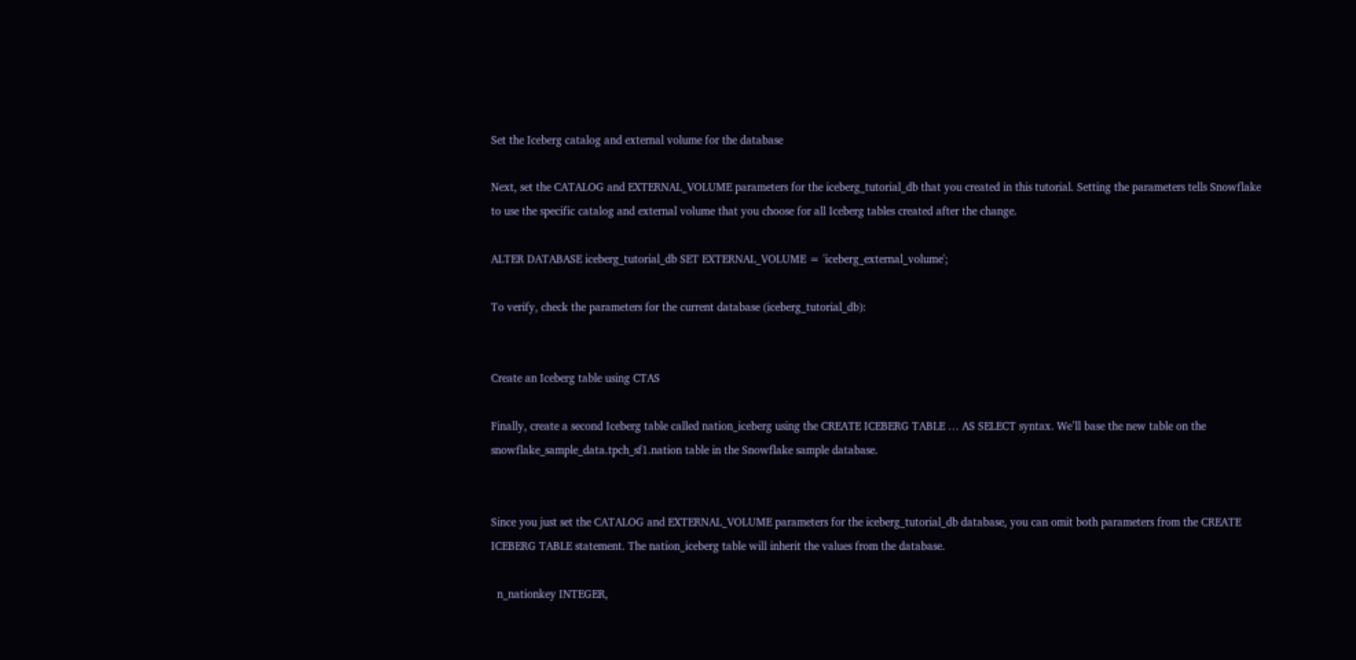Set the Iceberg catalog and external volume for the database

Next, set the CATALOG and EXTERNAL_VOLUME parameters for the iceberg_tutorial_db that you created in this tutorial. Setting the parameters tells Snowflake to use the specific catalog and external volume that you choose for all Iceberg tables created after the change.

ALTER DATABASE iceberg_tutorial_db SET EXTERNAL_VOLUME = 'iceberg_external_volume';

To verify, check the parameters for the current database (iceberg_tutorial_db):


Create an Iceberg table using CTAS

Finally, create a second Iceberg table called nation_iceberg using the CREATE ICEBERG TABLE … AS SELECT syntax. We’ll base the new table on the snowflake_sample_data.tpch_sf1.nation table in the Snowflake sample database.


Since you just set the CATALOG and EXTERNAL_VOLUME parameters for the iceberg_tutorial_db database, you can omit both parameters from the CREATE ICEBERG TABLE statement. The nation_iceberg table will inherit the values from the database.

  n_nationkey INTEGER,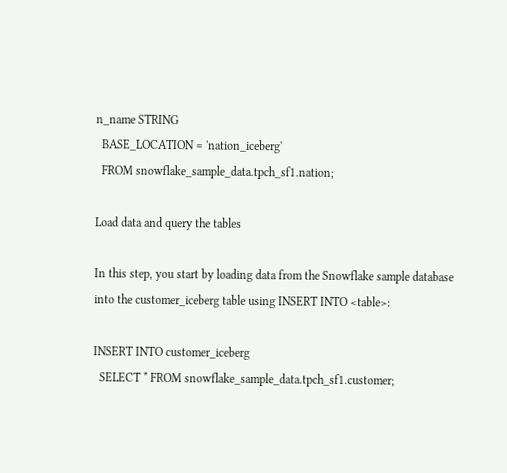n_name STRING
  BASE_LOCATION = 'nation_iceberg'
  FROM snowflake_sample_data.tpch_sf1.nation;

Load data and query the tables

In this step, you start by loading data from the Snowflake sample database into the customer_iceberg table using INSERT INTO <table>:

INSERT INTO customer_iceberg
  SELECT * FROM snowflake_sample_data.tpch_sf1.customer;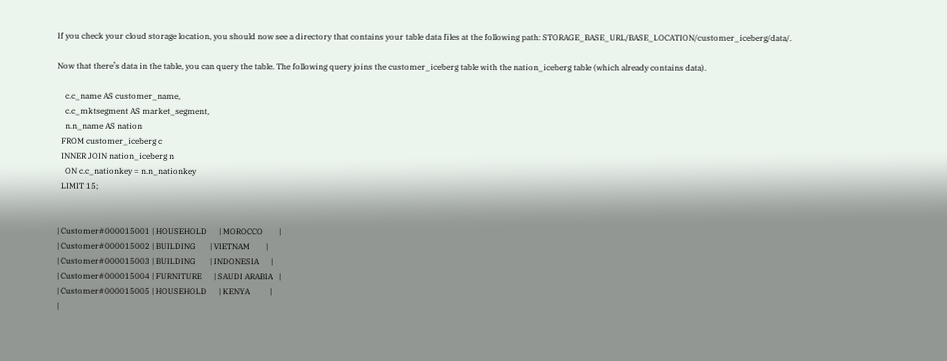If you check your cloud storage location, you should now see a directory that contains your table data files at the following path: STORAGE_BASE_URL/BASE_LOCATION/customer_iceberg/data/.

Now that there’s data in the table, you can query the table. The following query joins the customer_iceberg table with the nation_iceberg table (which already contains data).

    c.c_name AS customer_name,
    c.c_mktsegment AS market_segment,
    n.n_name AS nation
  FROM customer_iceberg c
  INNER JOIN nation_iceberg n
    ON c.c_nationkey = n.n_nationkey
  LIMIT 15;


| Customer#000015001 | HOUSEHOLD      | MOROCCO        |
| Customer#000015002 | BUILDING       | VIETNAM        |
| Customer#000015003 | BUILDING       | INDONESIA      |
| Customer#000015004 | FURNITURE      | SAUDI ARABIA   |
| Customer#000015005 | HOUSEHOLD      | KENYA          |
|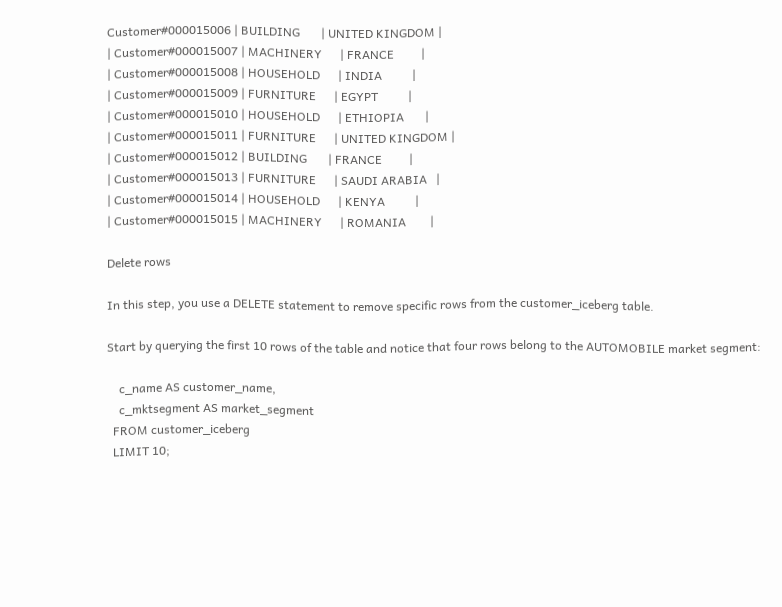Customer#000015006 | BUILDING       | UNITED KINGDOM |
| Customer#000015007 | MACHINERY      | FRANCE         |
| Customer#000015008 | HOUSEHOLD      | INDIA          |
| Customer#000015009 | FURNITURE      | EGYPT          |
| Customer#000015010 | HOUSEHOLD      | ETHIOPIA       |
| Customer#000015011 | FURNITURE      | UNITED KINGDOM |
| Customer#000015012 | BUILDING       | FRANCE         |
| Customer#000015013 | FURNITURE      | SAUDI ARABIA   |
| Customer#000015014 | HOUSEHOLD      | KENYA          |
| Customer#000015015 | MACHINERY      | ROMANIA        |

Delete rows

In this step, you use a DELETE statement to remove specific rows from the customer_iceberg table.

Start by querying the first 10 rows of the table and notice that four rows belong to the AUTOMOBILE market segment:

    c_name AS customer_name,
    c_mktsegment AS market_segment
  FROM customer_iceberg
  LIMIT 10;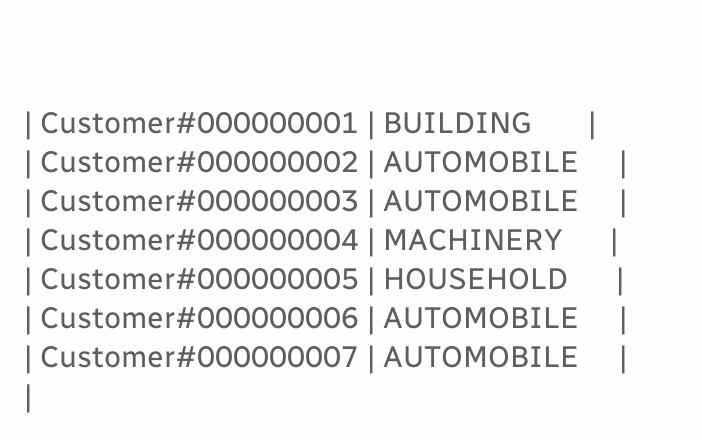| Customer#000000001 | BUILDING       |
| Customer#000000002 | AUTOMOBILE     |
| Customer#000000003 | AUTOMOBILE     |
| Customer#000000004 | MACHINERY      |
| Customer#000000005 | HOUSEHOLD      |
| Customer#000000006 | AUTOMOBILE     |
| Customer#000000007 | AUTOMOBILE     |
|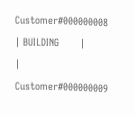Customer#000000008 | BUILDING       |
| Customer#000000009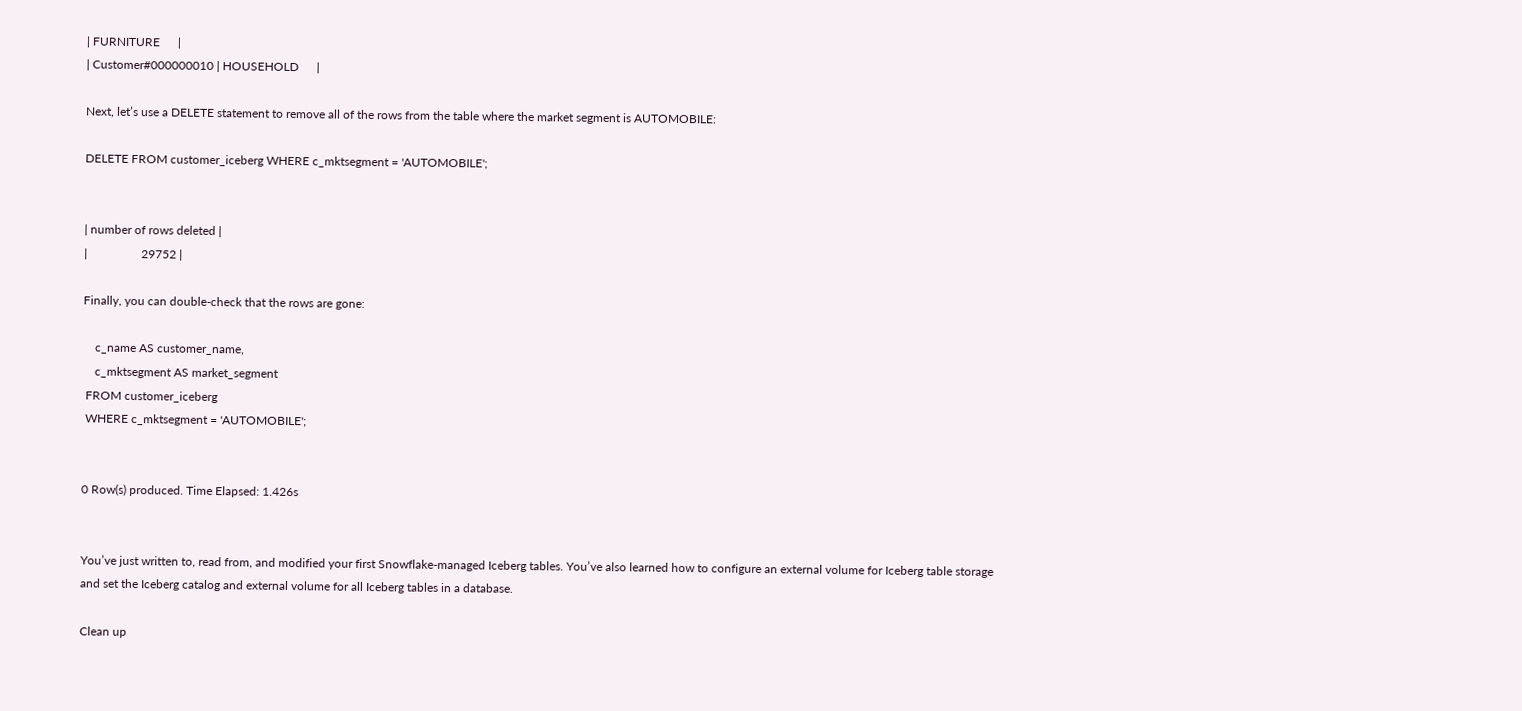| FURNITURE      |
| Customer#000000010 | HOUSEHOLD      |

Next, let’s use a DELETE statement to remove all of the rows from the table where the market segment is AUTOMOBILE:

DELETE FROM customer_iceberg WHERE c_mktsegment = 'AUTOMOBILE';


| number of rows deleted |
|                  29752 |

Finally, you can double-check that the rows are gone:

    c_name AS customer_name,
    c_mktsegment AS market_segment
 FROM customer_iceberg
 WHERE c_mktsegment = 'AUTOMOBILE';


0 Row(s) produced. Time Elapsed: 1.426s


You’ve just written to, read from, and modified your first Snowflake-managed Iceberg tables. You’ve also learned how to configure an external volume for Iceberg table storage and set the Iceberg catalog and external volume for all Iceberg tables in a database.

Clean up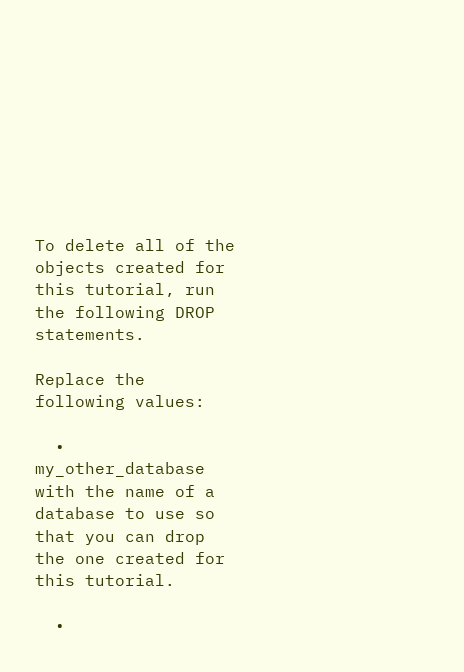To delete all of the objects created for this tutorial, run the following DROP statements.

Replace the following values:

  • my_other_database with the name of a database to use so that you can drop the one created for this tutorial.

  •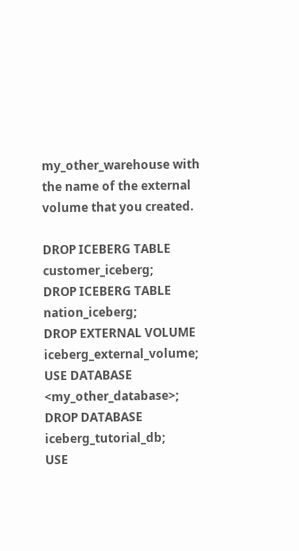my_other_warehouse with the name of the external volume that you created.

DROP ICEBERG TABLE customer_iceberg;
DROP ICEBERG TABLE nation_iceberg;
DROP EXTERNAL VOLUME iceberg_external_volume;
USE DATABASE <my_other_database>;
DROP DATABASE iceberg_tutorial_db;
USE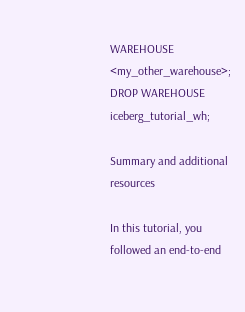WAREHOUSE <my_other_warehouse>;
DROP WAREHOUSE iceberg_tutorial_wh;

Summary and additional resources

In this tutorial, you followed an end-to-end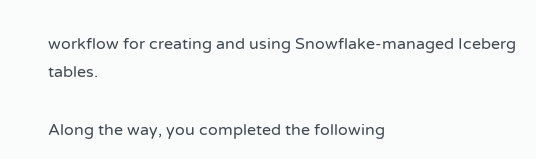workflow for creating and using Snowflake-managed Iceberg tables.

Along the way, you completed the following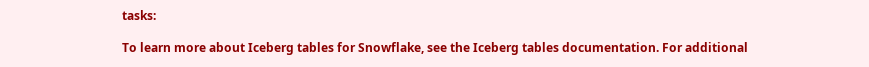tasks:

To learn more about Iceberg tables for Snowflake, see the Iceberg tables documentation. For additional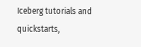Iceberg tutorials and quickstarts,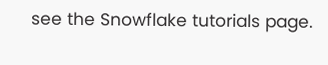see the Snowflake tutorials page.